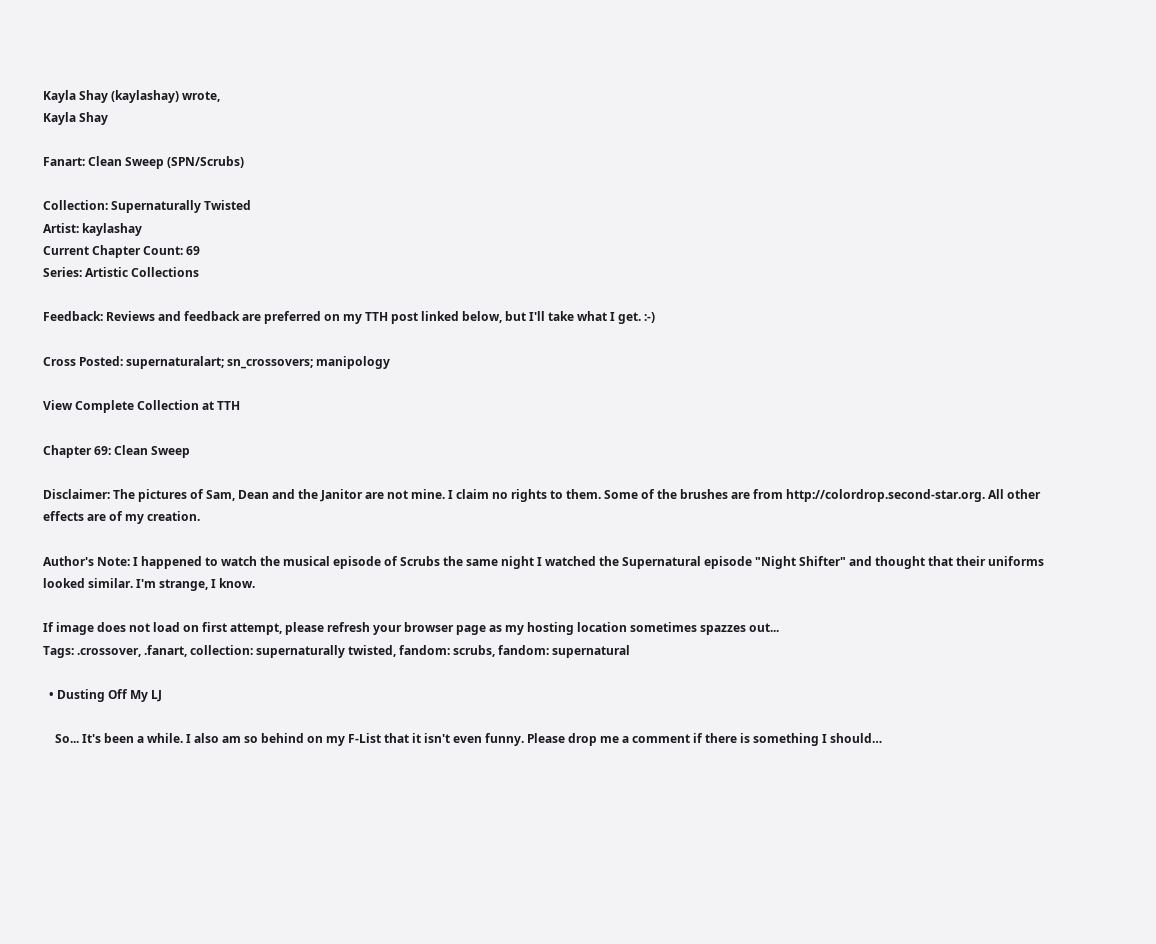Kayla Shay (kaylashay) wrote,
Kayla Shay

Fanart: Clean Sweep (SPN/Scrubs)

Collection: Supernaturally Twisted
Artist: kaylashay
Current Chapter Count: 69
Series: Artistic Collections

Feedback: Reviews and feedback are preferred on my TTH post linked below, but I'll take what I get. :-)

Cross Posted: supernaturalart; sn_crossovers; manipology

View Complete Collection at TTH

Chapter 69: Clean Sweep

Disclaimer: The pictures of Sam, Dean and the Janitor are not mine. I claim no rights to them. Some of the brushes are from http://colordrop.second-star.org. All other effects are of my creation.

Author's Note: I happened to watch the musical episode of Scrubs the same night I watched the Supernatural episode "Night Shifter" and thought that their uniforms looked similar. I'm strange, I know.

If image does not load on first attempt, please refresh your browser page as my hosting location sometimes spazzes out...
Tags: .crossover, .fanart, collection: supernaturally twisted, fandom: scrubs, fandom: supernatural

  • Dusting Off My LJ

    So... It's been a while. I also am so behind on my F-List that it isn't even funny. Please drop me a comment if there is something I should…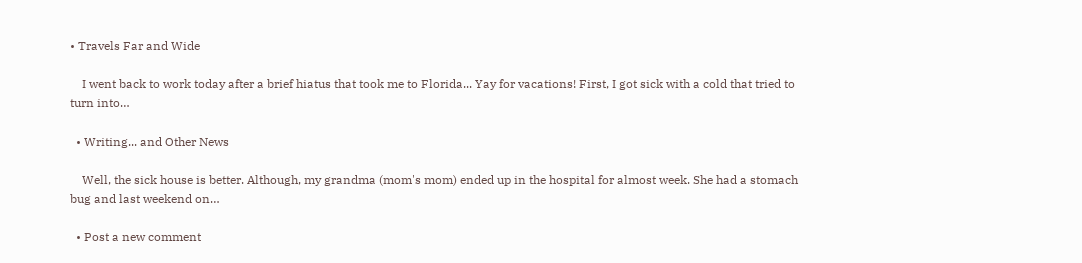• Travels Far and Wide

    I went back to work today after a brief hiatus that took me to Florida... Yay for vacations! First, I got sick with a cold that tried to turn into…

  • Writing... and Other News

    Well, the sick house is better. Although, my grandma (mom's mom) ended up in the hospital for almost week. She had a stomach bug and last weekend on…

  • Post a new comment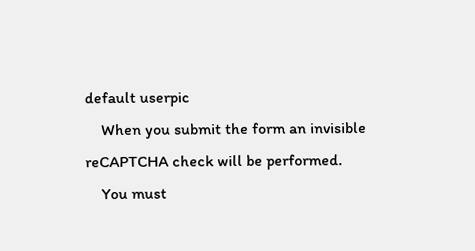default userpic
    When you submit the form an invisible reCAPTCHA check will be performed.
    You must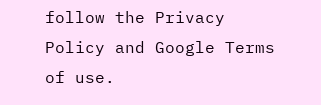follow the Privacy Policy and Google Terms of use.